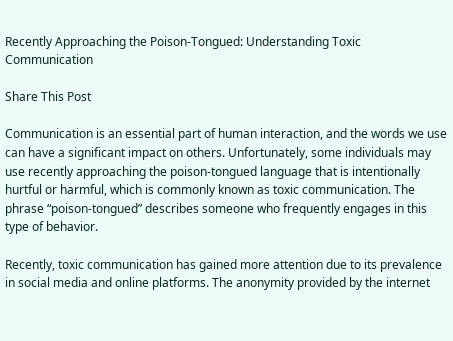Recently Approaching the Poison-Tongued: Understanding Toxic Communication

Share This Post

Communication is an essential part of human interaction, and the words we use can have a significant impact on others. Unfortunately, some individuals may use recently approaching the poison-tongued language that is intentionally hurtful or harmful, which is commonly known as toxic communication. The phrase “poison-tongued” describes someone who frequently engages in this type of behavior.

Recently, toxic communication has gained more attention due to its prevalence in social media and online platforms. The anonymity provided by the internet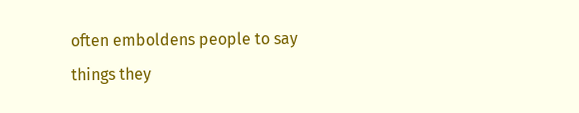often emboldens people to say things they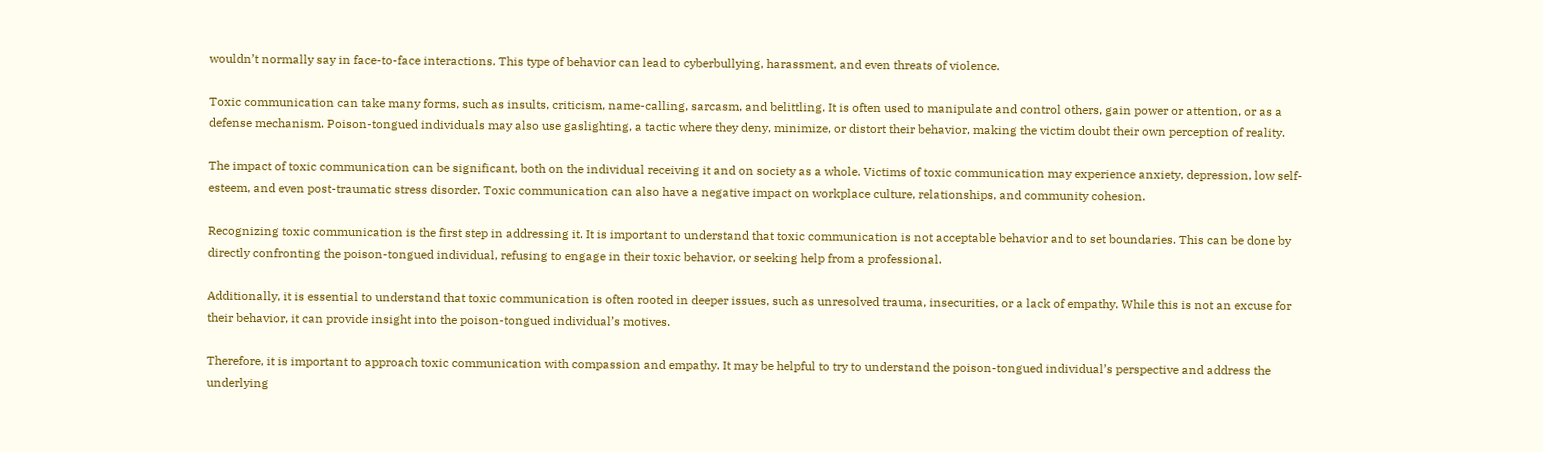wouldn’t normally say in face-to-face interactions. This type of behavior can lead to cyberbullying, harassment, and even threats of violence.

Toxic communication can take many forms, such as insults, criticism, name-calling, sarcasm, and belittling. It is often used to manipulate and control others, gain power or attention, or as a defense mechanism. Poison-tongued individuals may also use gaslighting, a tactic where they deny, minimize, or distort their behavior, making the victim doubt their own perception of reality.

The impact of toxic communication can be significant, both on the individual receiving it and on society as a whole. Victims of toxic communication may experience anxiety, depression, low self-esteem, and even post-traumatic stress disorder. Toxic communication can also have a negative impact on workplace culture, relationships, and community cohesion.

Recognizing toxic communication is the first step in addressing it. It is important to understand that toxic communication is not acceptable behavior and to set boundaries. This can be done by directly confronting the poison-tongued individual, refusing to engage in their toxic behavior, or seeking help from a professional.

Additionally, it is essential to understand that toxic communication is often rooted in deeper issues, such as unresolved trauma, insecurities, or a lack of empathy. While this is not an excuse for their behavior, it can provide insight into the poison-tongued individual’s motives.

Therefore, it is important to approach toxic communication with compassion and empathy. It may be helpful to try to understand the poison-tongued individual’s perspective and address the underlying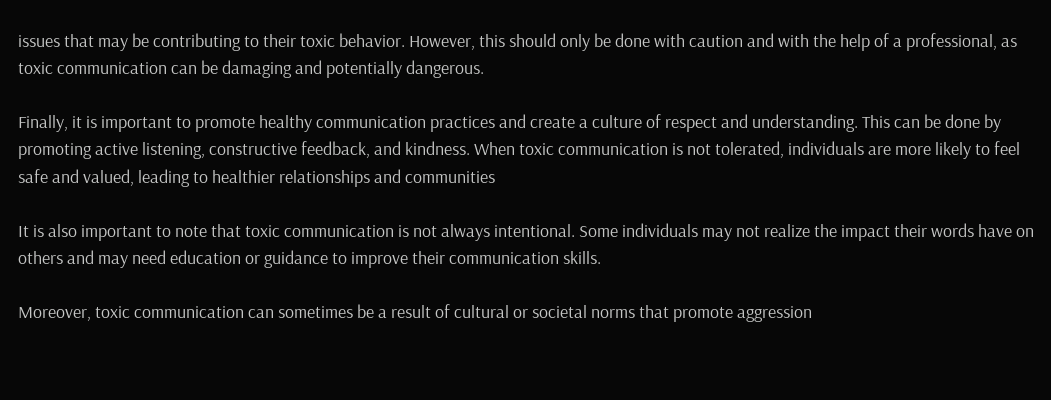issues that may be contributing to their toxic behavior. However, this should only be done with caution and with the help of a professional, as toxic communication can be damaging and potentially dangerous.

Finally, it is important to promote healthy communication practices and create a culture of respect and understanding. This can be done by promoting active listening, constructive feedback, and kindness. When toxic communication is not tolerated, individuals are more likely to feel safe and valued, leading to healthier relationships and communities

It is also important to note that toxic communication is not always intentional. Some individuals may not realize the impact their words have on others and may need education or guidance to improve their communication skills.

Moreover, toxic communication can sometimes be a result of cultural or societal norms that promote aggression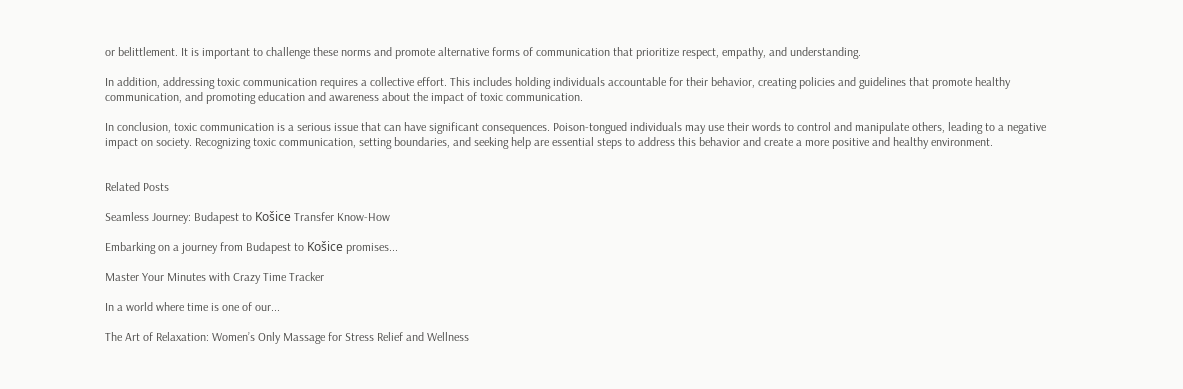or belittlement. It is important to challenge these norms and promote alternative forms of communication that prioritize respect, empathy, and understanding.

In addition, addressing toxic communication requires a collective effort. This includes holding individuals accountable for their behavior, creating policies and guidelines that promote healthy communication, and promoting education and awareness about the impact of toxic communication.

In conclusion, toxic communication is a serious issue that can have significant consequences. Poison-tongued individuals may use their words to control and manipulate others, leading to a negative impact on society. Recognizing toxic communication, setting boundaries, and seeking help are essential steps to address this behavior and create a more positive and healthy environment.


Related Posts

Seamless Journey: Budapest to Košice Transfer Know-How

Embarking on a journey from Budapest to Košice promises...

Master Your Minutes with Crazy Time Tracker

In a world where time is one of our...

The Art of Relaxation: Women’s Only Massage for Stress Relief and Wellness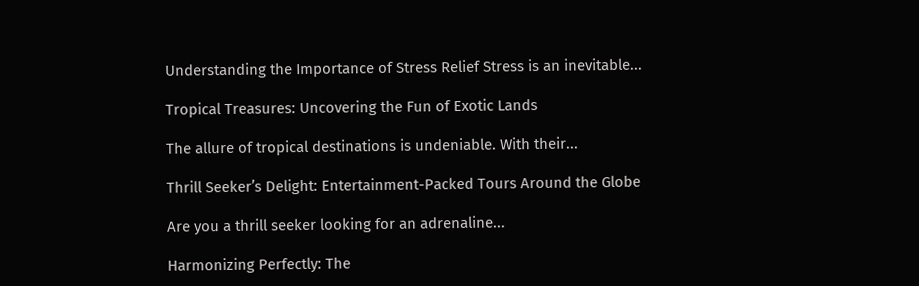Understanding the Importance of Stress Relief Stress is an inevitable...

Tropical Treasures: Uncovering the Fun of Exotic Lands

The allure of tropical destinations is undeniable. With their...

Thrill Seeker’s Delight: Entertainment-Packed Tours Around the Globe

Are you a thrill seeker looking for an adrenaline...

Harmonizing Perfectly: The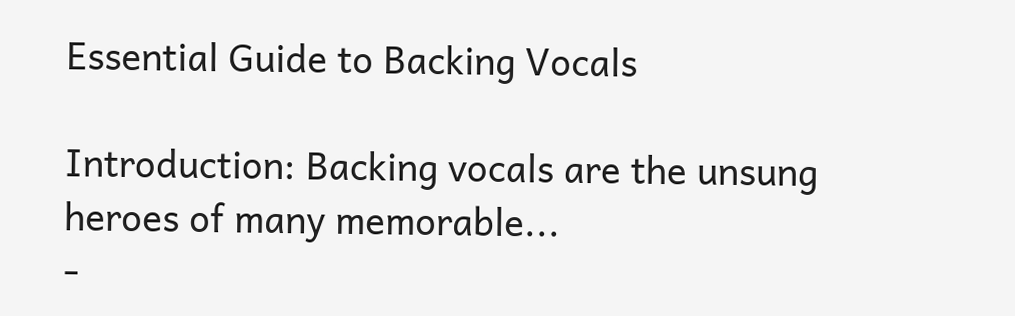Essential Guide to Backing Vocals

Introduction: Backing vocals are the unsung heroes of many memorable...
-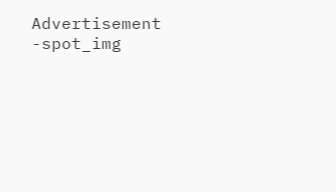Advertisement -spot_img